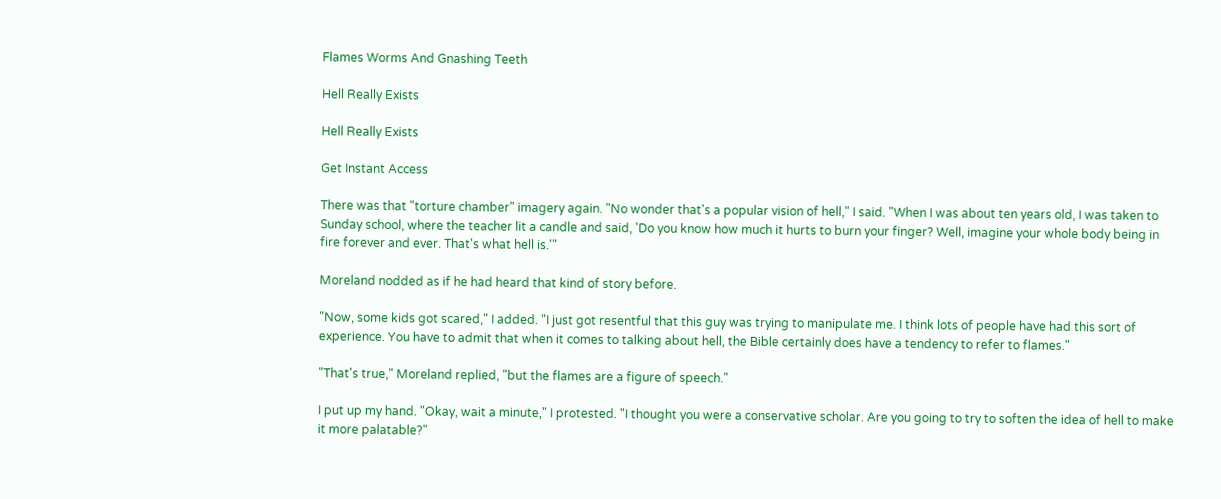Flames Worms And Gnashing Teeth

Hell Really Exists

Hell Really Exists

Get Instant Access

There was that "torture chamber" imagery again. "No wonder that's a popular vision of hell," I said. "When I was about ten years old, I was taken to Sunday school, where the teacher lit a candle and said, 'Do you know how much it hurts to burn your finger? Well, imagine your whole body being in fire forever and ever. That's what hell is.'"

Moreland nodded as if he had heard that kind of story before.

"Now, some kids got scared," I added. "I just got resentful that this guy was trying to manipulate me. I think lots of people have had this sort of experience. You have to admit that when it comes to talking about hell, the Bible certainly does have a tendency to refer to flames."

"That's true," Moreland replied, "but the flames are a figure of speech."

I put up my hand. "Okay, wait a minute," I protested. "I thought you were a conservative scholar. Are you going to try to soften the idea of hell to make it more palatable?"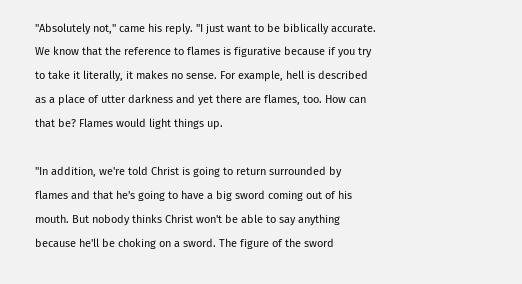"Absolutely not," came his reply. "I just want to be biblically accurate. We know that the reference to flames is figurative because if you try to take it literally, it makes no sense. For example, hell is described as a place of utter darkness and yet there are flames, too. How can that be? Flames would light things up.

"In addition, we're told Christ is going to return surrounded by flames and that he's going to have a big sword coming out of his mouth. But nobody thinks Christ won't be able to say anything because he'll be choking on a sword. The figure of the sword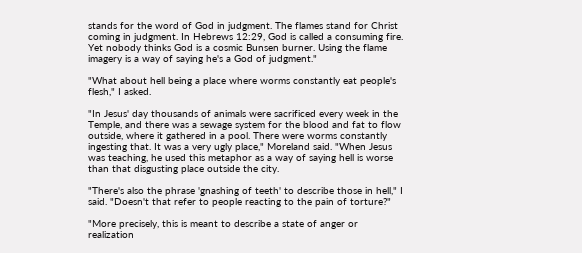stands for the word of God in judgment. The flames stand for Christ coming in judgment. In Hebrews 12:29, God is called a consuming fire. Yet nobody thinks God is a cosmic Bunsen burner. Using the flame imagery is a way of saying he's a God of judgment."

"What about hell being a place where worms constantly eat people's flesh," I asked.

"In Jesus' day thousands of animals were sacrificed every week in the Temple, and there was a sewage system for the blood and fat to flow outside, where it gathered in a pool. There were worms constantly ingesting that. It was a very ugly place," Moreland said. "When Jesus was teaching, he used this metaphor as a way of saying hell is worse than that disgusting place outside the city.

"There's also the phrase 'gnashing of teeth' to describe those in hell," I said. "Doesn't that refer to people reacting to the pain of torture?"

"More precisely, this is meant to describe a state of anger or realization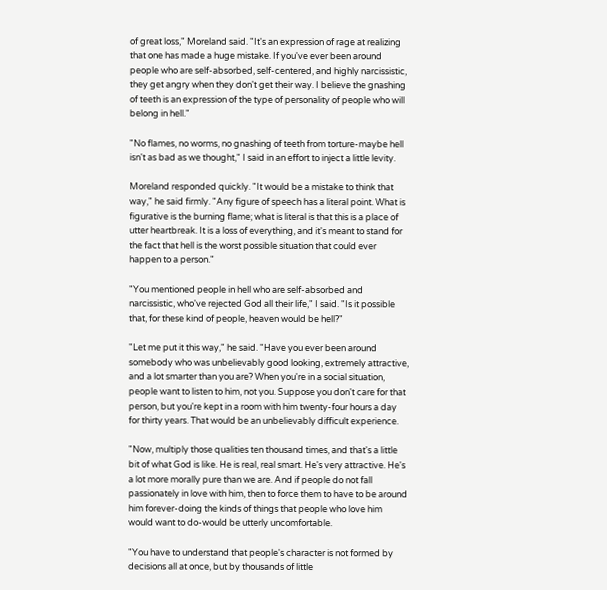of great loss," Moreland said. "It's an expression of rage at realizing that one has made a huge mistake. If you've ever been around people who are self-absorbed, self-centered, and highly narcissistic, they get angry when they don't get their way. I believe the gnashing of teeth is an expression of the type of personality of people who will belong in hell."

"No flames, no worms, no gnashing of teeth from torture-maybe hell isn't as bad as we thought," I said in an effort to inject a little levity.

Moreland responded quickly. "It would be a mistake to think that way," he said firmly. "Any figure of speech has a literal point. What is figurative is the burning flame; what is literal is that this is a place of utter heartbreak. It is a loss of everything, and it's meant to stand for the fact that hell is the worst possible situation that could ever happen to a person."

"You mentioned people in hell who are self-absorbed and narcissistic, who've rejected God all their life," I said. "Is it possible that, for these kind of people, heaven would be hell?"

"Let me put it this way," he said. "Have you ever been around somebody who was unbelievably good looking, extremely attractive, and a lot smarter than you are? When you're in a social situation, people want to listen to him, not you. Suppose you don't care for that person, but you're kept in a room with him twenty-four hours a day for thirty years. That would be an unbelievably difficult experience.

"Now, multiply those qualities ten thousand times, and that's a little bit of what God is like. He is real, real smart. He's very attractive. He's a lot more morally pure than we are. And if people do not fall passionately in love with him, then to force them to have to be around him forever-doing the kinds of things that people who love him would want to do-would be utterly uncomfortable.

"You have to understand that people's character is not formed by decisions all at once, but by thousands of little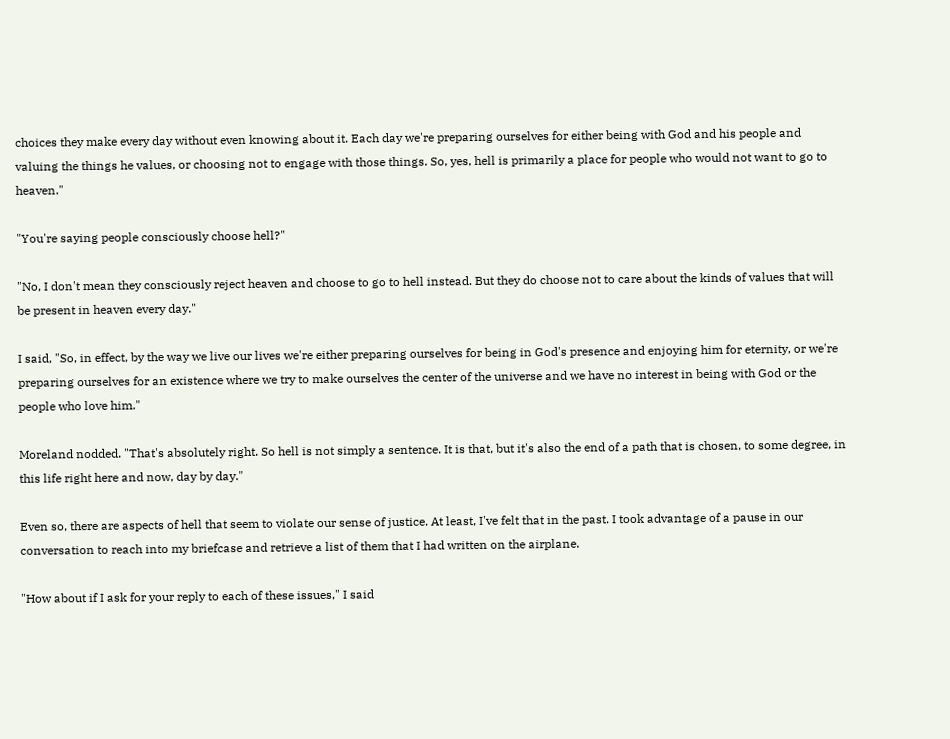choices they make every day without even knowing about it. Each day we're preparing ourselves for either being with God and his people and valuing the things he values, or choosing not to engage with those things. So, yes, hell is primarily a place for people who would not want to go to heaven."

"You're saying people consciously choose hell?"

"No, I don't mean they consciously reject heaven and choose to go to hell instead. But they do choose not to care about the kinds of values that will be present in heaven every day."

I said, "So, in effect, by the way we live our lives we're either preparing ourselves for being in God's presence and enjoying him for eternity, or we're preparing ourselves for an existence where we try to make ourselves the center of the universe and we have no interest in being with God or the people who love him."

Moreland nodded. "That's absolutely right. So hell is not simply a sentence. It is that, but it's also the end of a path that is chosen, to some degree, in this life right here and now, day by day."

Even so, there are aspects of hell that seem to violate our sense of justice. At least, I've felt that in the past. I took advantage of a pause in our conversation to reach into my briefcase and retrieve a list of them that I had written on the airplane.

"How about if I ask for your reply to each of these issues," I said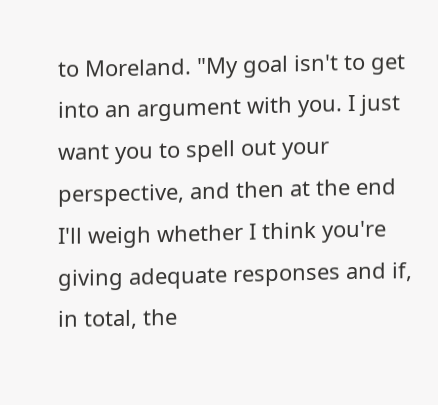to Moreland. "My goal isn't to get into an argument with you. I just want you to spell out your perspective, and then at the end I'll weigh whether I think you're giving adequate responses and if, in total, the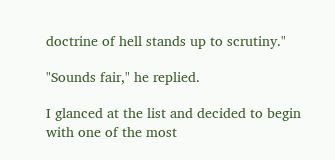doctrine of hell stands up to scrutiny."

"Sounds fair," he replied.

I glanced at the list and decided to begin with one of the most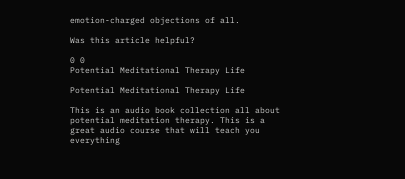emotion-charged objections of all.

Was this article helpful?

0 0
Potential Meditational Therapy Life

Potential Meditational Therapy Life

This is an audio book collection all about potential meditation therapy. This is a great audio course that will teach you everything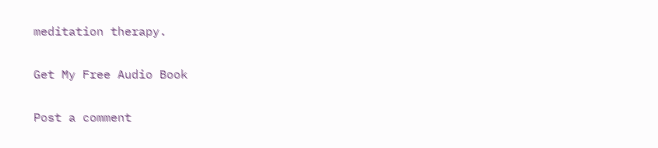meditation therapy.

Get My Free Audio Book

Post a comment